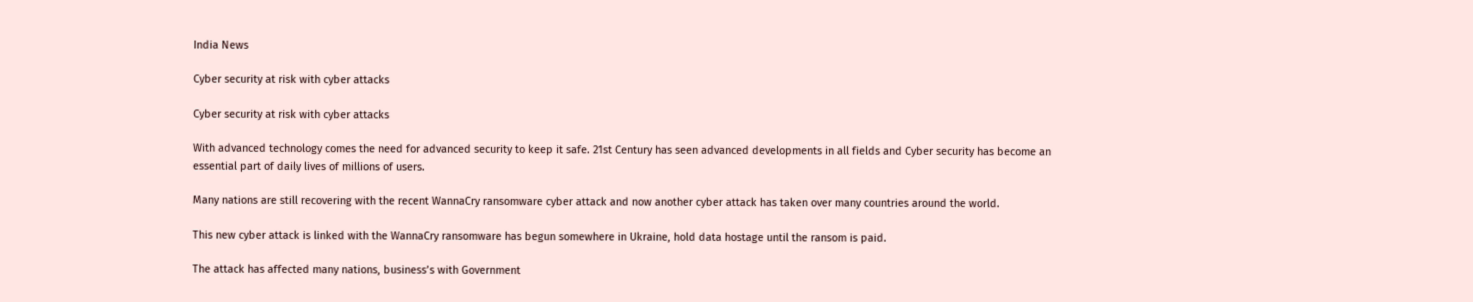India News

Cyber security at risk with cyber attacks

Cyber security at risk with cyber attacks

With advanced technology comes the need for advanced security to keep it safe. 21st Century has seen advanced developments in all fields and Cyber security has become an essential part of daily lives of millions of users.

Many nations are still recovering with the recent WannaCry ransomware cyber attack and now another cyber attack has taken over many countries around the world.

This new cyber attack is linked with the WannaCry ransomware has begun somewhere in Ukraine, hold data hostage until the ransom is paid.

The attack has affected many nations, business’s with Government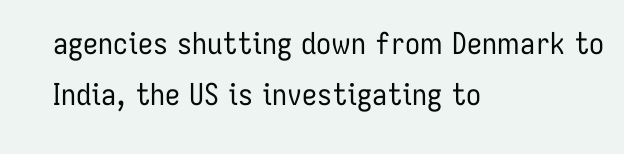agencies shutting down from Denmark to India, the US is investigating to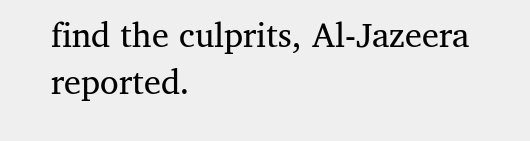find the culprits, Al-Jazeera reported.